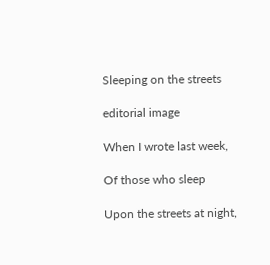Sleeping on the streets

editorial image

When I wrote last week,

Of those who sleep

Upon the streets at night,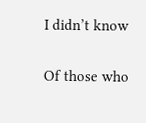I didn’t know

Of those who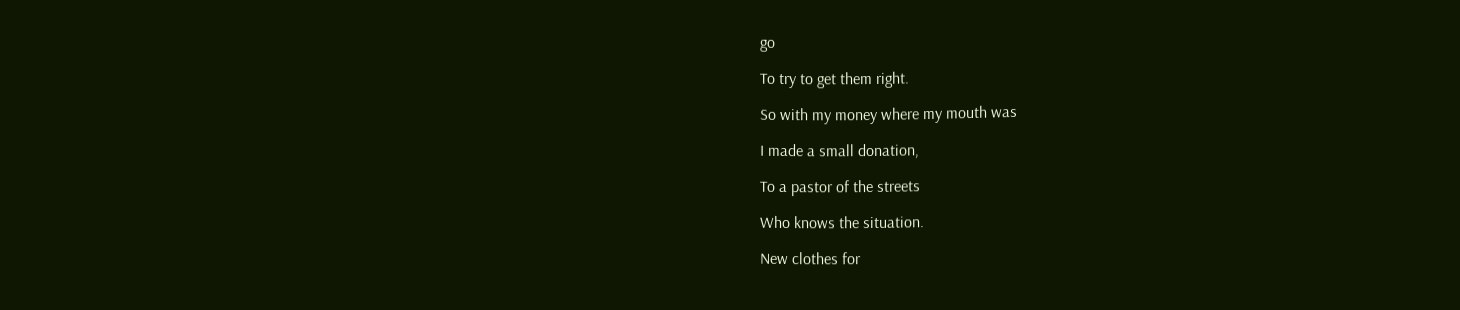go

To try to get them right.

So with my money where my mouth was

I made a small donation,

To a pastor of the streets

Who knows the situation.

New clothes for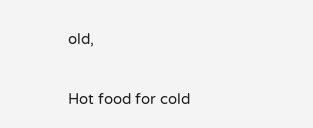old,

Hot food for cold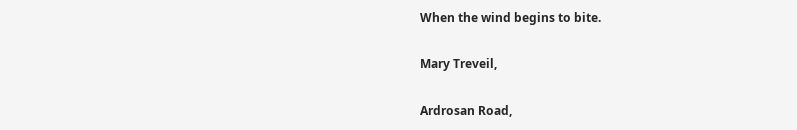When the wind begins to bite.

Mary Treveil,

Ardrosan Road,